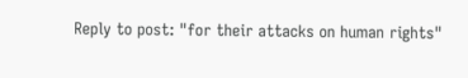Reply to post: "for their attacks on human rights"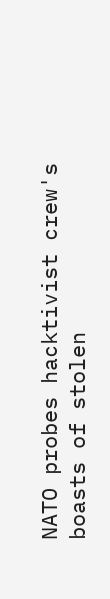NATO probes hacktivist crew's boasts of stolen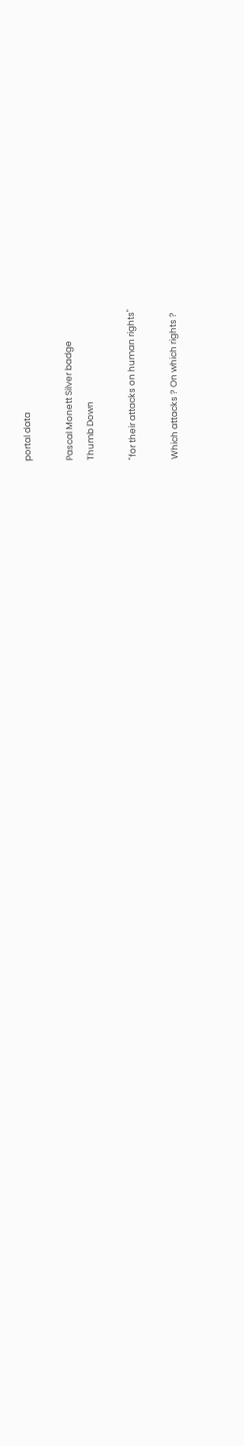portal data

Pascal Monett Silver badge
Thumb Down

"for their attacks on human rights"

Which attacks ? On which rights ?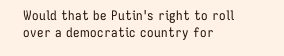Would that be Putin's right to roll over a democratic country for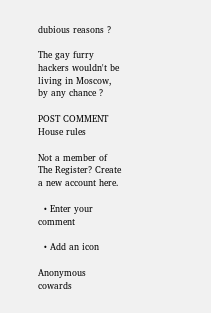dubious reasons ?

The gay furry hackers wouldn't be living in Moscow, by any chance ?

POST COMMENT House rules

Not a member of The Register? Create a new account here.

  • Enter your comment

  • Add an icon

Anonymous cowards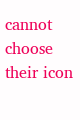cannot choose their icon